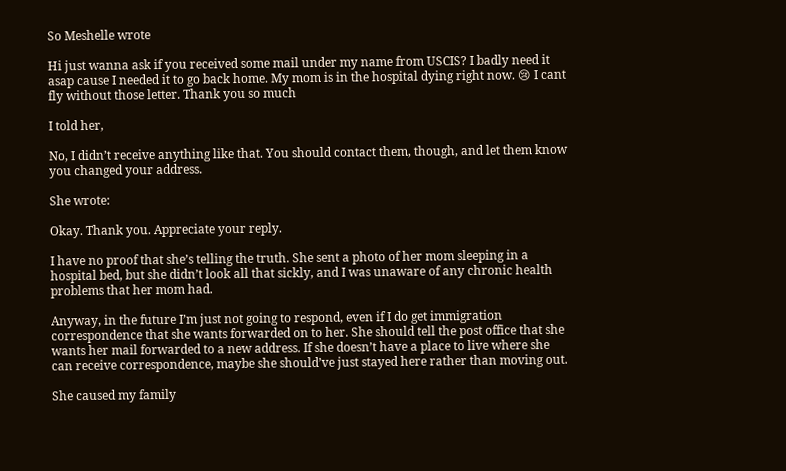So Meshelle wrote

Hi just wanna ask if you received some mail under my name from USCIS? I badly need it asap cause I needed it to go back home. My mom is in the hospital dying right now. 😢 I cant fly without those letter. Thank you so much

I told her,

No, I didn’t receive anything like that. You should contact them, though, and let them know you changed your address.

She wrote:

Okay. Thank you. Appreciate your reply.

I have no proof that she’s telling the truth. She sent a photo of her mom sleeping in a hospital bed, but she didn’t look all that sickly, and I was unaware of any chronic health problems that her mom had.

Anyway, in the future I’m just not going to respond, even if I do get immigration correspondence that she wants forwarded on to her. She should tell the post office that she wants her mail forwarded to a new address. If she doesn’t have a place to live where she can receive correspondence, maybe she should’ve just stayed here rather than moving out.

She caused my family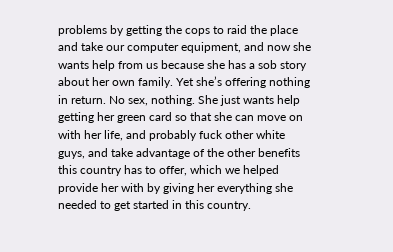problems by getting the cops to raid the place and take our computer equipment, and now she wants help from us because she has a sob story about her own family. Yet she’s offering nothing in return. No sex, nothing. She just wants help getting her green card so that she can move on with her life, and probably fuck other white guys, and take advantage of the other benefits this country has to offer, which we helped provide her with by giving her everything she needed to get started in this country.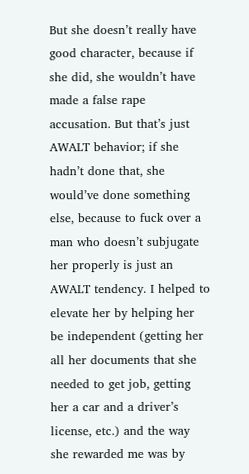But she doesn’t really have good character, because if she did, she wouldn’t have made a false rape accusation. But that’s just AWALT behavior; if she hadn’t done that, she would’ve done something else, because to fuck over a man who doesn’t subjugate her properly is just an AWALT tendency. I helped to elevate her by helping her be independent (getting her all her documents that she needed to get job, getting her a car and a driver’s license, etc.) and the way she rewarded me was by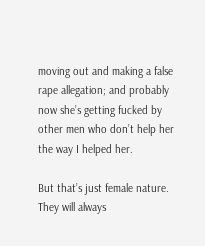moving out and making a false rape allegation; and probably now she’s getting fucked by other men who don’t help her the way I helped her.

But that’s just female nature. They will always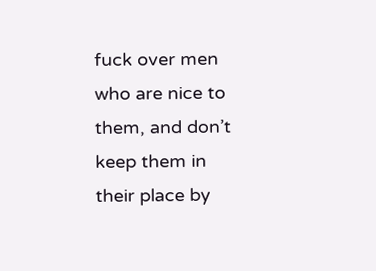fuck over men who are nice to them, and don’t keep them in their place by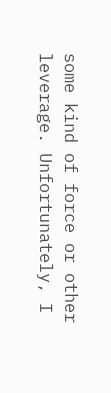some kind of force or other leverage. Unfortunately, I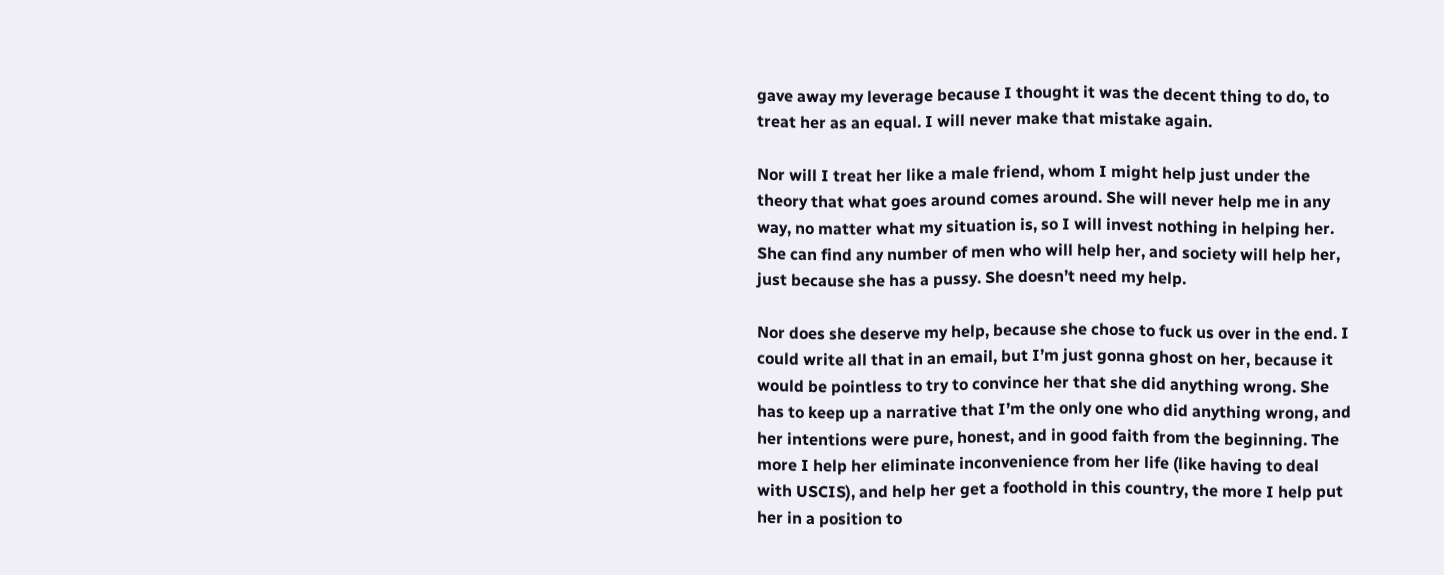gave away my leverage because I thought it was the decent thing to do, to treat her as an equal. I will never make that mistake again.

Nor will I treat her like a male friend, whom I might help just under the theory that what goes around comes around. She will never help me in any way, no matter what my situation is, so I will invest nothing in helping her. She can find any number of men who will help her, and society will help her, just because she has a pussy. She doesn’t need my help.

Nor does she deserve my help, because she chose to fuck us over in the end. I could write all that in an email, but I’m just gonna ghost on her, because it would be pointless to try to convince her that she did anything wrong. She has to keep up a narrative that I’m the only one who did anything wrong, and her intentions were pure, honest, and in good faith from the beginning. The more I help her eliminate inconvenience from her life (like having to deal with USCIS), and help her get a foothold in this country, the more I help put her in a position to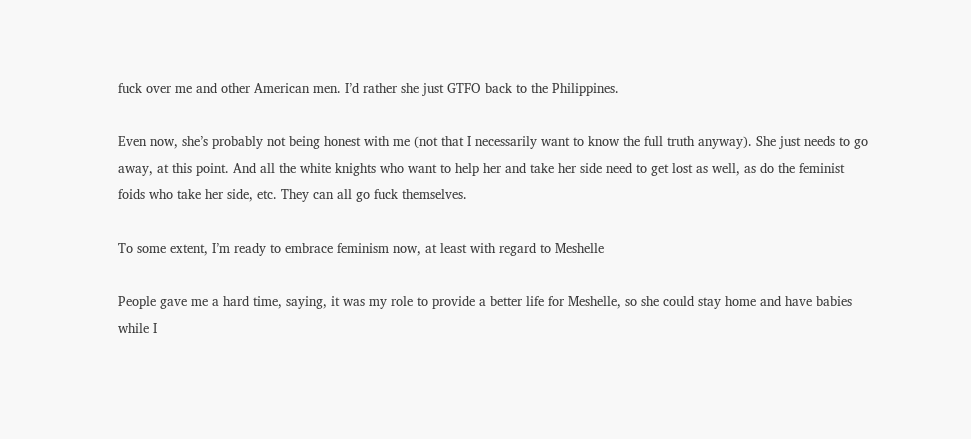fuck over me and other American men. I’d rather she just GTFO back to the Philippines.

Even now, she’s probably not being honest with me (not that I necessarily want to know the full truth anyway). She just needs to go away, at this point. And all the white knights who want to help her and take her side need to get lost as well, as do the feminist foids who take her side, etc. They can all go fuck themselves.

To some extent, I’m ready to embrace feminism now, at least with regard to Meshelle

People gave me a hard time, saying, it was my role to provide a better life for Meshelle, so she could stay home and have babies while I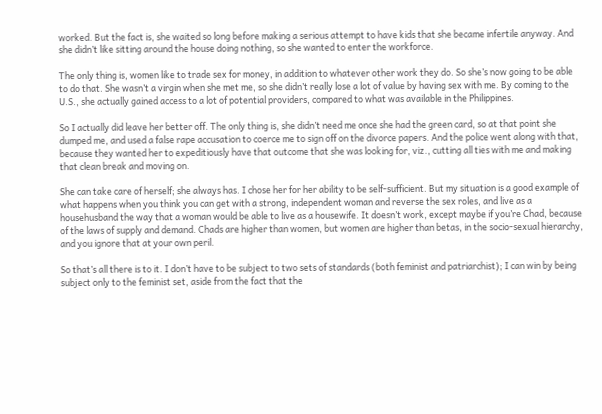worked. But the fact is, she waited so long before making a serious attempt to have kids that she became infertile anyway. And she didn’t like sitting around the house doing nothing, so she wanted to enter the workforce.

The only thing is, women like to trade sex for money, in addition to whatever other work they do. So she’s now going to be able to do that. She wasn’t a virgin when she met me, so she didn’t really lose a lot of value by having sex with me. By coming to the U.S., she actually gained access to a lot of potential providers, compared to what was available in the Philippines.

So I actually did leave her better off. The only thing is, she didn’t need me once she had the green card, so at that point she dumped me, and used a false rape accusation to coerce me to sign off on the divorce papers. And the police went along with that, because they wanted her to expeditiously have that outcome that she was looking for, viz., cutting all ties with me and making that clean break and moving on.

She can take care of herself; she always has. I chose her for her ability to be self-sufficient. But my situation is a good example of what happens when you think you can get with a strong, independent woman and reverse the sex roles, and live as a househusband the way that a woman would be able to live as a housewife. It doesn’t work, except maybe if you’re Chad, because of the laws of supply and demand. Chads are higher than women, but women are higher than betas, in the socio-sexual hierarchy, and you ignore that at your own peril.

So that’s all there is to it. I don’t have to be subject to two sets of standards (both feminist and patriarchist); I can win by being subject only to the feminist set, aside from the fact that the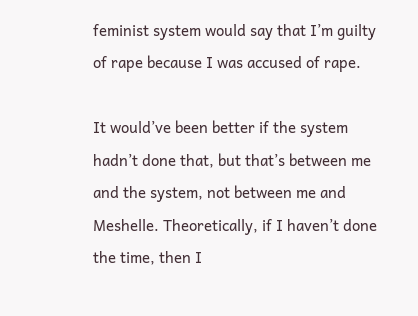feminist system would say that I’m guilty of rape because I was accused of rape.

It would’ve been better if the system hadn’t done that, but that’s between me and the system, not between me and Meshelle. Theoretically, if I haven’t done the time, then I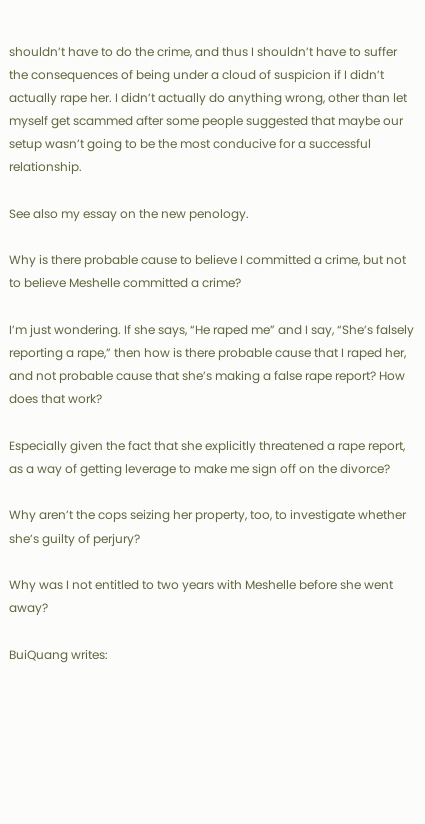shouldn’t have to do the crime, and thus I shouldn’t have to suffer the consequences of being under a cloud of suspicion if I didn’t actually rape her. I didn’t actually do anything wrong, other than let myself get scammed after some people suggested that maybe our setup wasn’t going to be the most conducive for a successful relationship.

See also my essay on the new penology.

Why is there probable cause to believe I committed a crime, but not to believe Meshelle committed a crime?

I’m just wondering. If she says, “He raped me” and I say, “She’s falsely reporting a rape,” then how is there probable cause that I raped her, and not probable cause that she’s making a false rape report? How does that work?

Especially given the fact that she explicitly threatened a rape report, as a way of getting leverage to make me sign off on the divorce?

Why aren’t the cops seizing her property, too, to investigate whether she’s guilty of perjury?

Why was I not entitled to two years with Meshelle before she went away?

BuiQuang writes: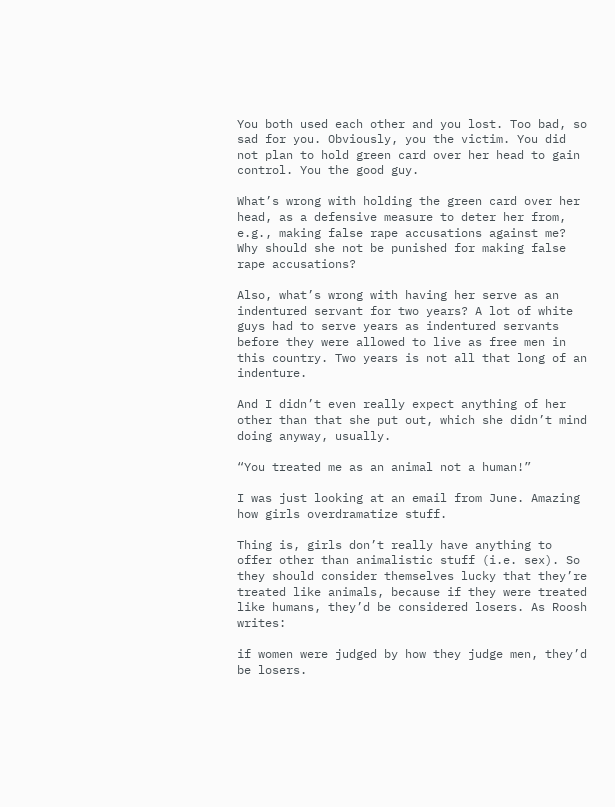You both used each other and you lost. Too bad, so sad for you. Obviously, you the victim. You did not plan to hold green card over her head to gain control. You the good guy.

What’s wrong with holding the green card over her head, as a defensive measure to deter her from, e.g., making false rape accusations against me? Why should she not be punished for making false rape accusations?

Also, what’s wrong with having her serve as an indentured servant for two years? A lot of white guys had to serve years as indentured servants before they were allowed to live as free men in this country. Two years is not all that long of an indenture.

And I didn’t even really expect anything of her other than that she put out, which she didn’t mind doing anyway, usually.

“You treated me as an animal not a human!”

I was just looking at an email from June. Amazing how girls overdramatize stuff.

Thing is, girls don’t really have anything to offer other than animalistic stuff (i.e. sex). So they should consider themselves lucky that they’re treated like animals, because if they were treated like humans, they’d be considered losers. As Roosh writes:

if women were judged by how they judge men, they’d be losers.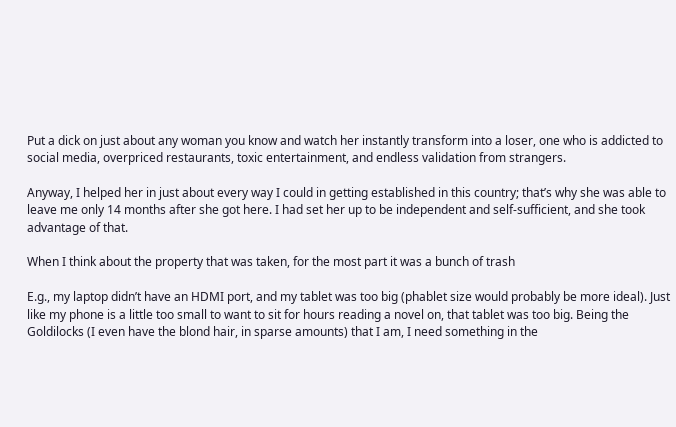Put a dick on just about any woman you know and watch her instantly transform into a loser, one who is addicted to social media, overpriced restaurants, toxic entertainment, and endless validation from strangers.

Anyway, I helped her in just about every way I could in getting established in this country; that’s why she was able to leave me only 14 months after she got here. I had set her up to be independent and self-sufficient, and she took advantage of that.

When I think about the property that was taken, for the most part it was a bunch of trash

E.g., my laptop didn’t have an HDMI port, and my tablet was too big (phablet size would probably be more ideal). Just like my phone is a little too small to want to sit for hours reading a novel on, that tablet was too big. Being the Goldilocks (I even have the blond hair, in sparse amounts) that I am, I need something in the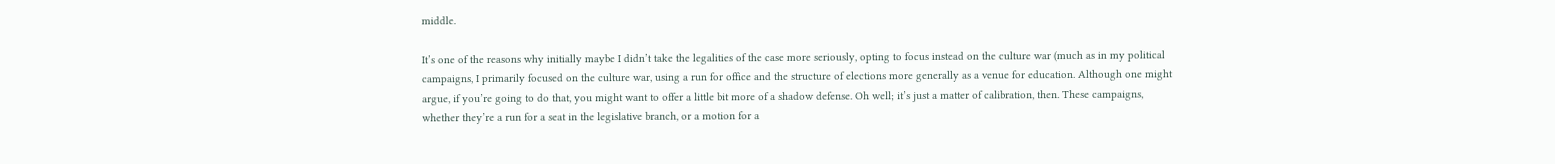middle.

It’s one of the reasons why initially maybe I didn’t take the legalities of the case more seriously, opting to focus instead on the culture war (much as in my political campaigns, I primarily focused on the culture war, using a run for office and the structure of elections more generally as a venue for education. Although one might argue, if you’re going to do that, you might want to offer a little bit more of a shadow defense. Oh well; it’s just a matter of calibration, then. These campaigns, whether they’re a run for a seat in the legislative branch, or a motion for a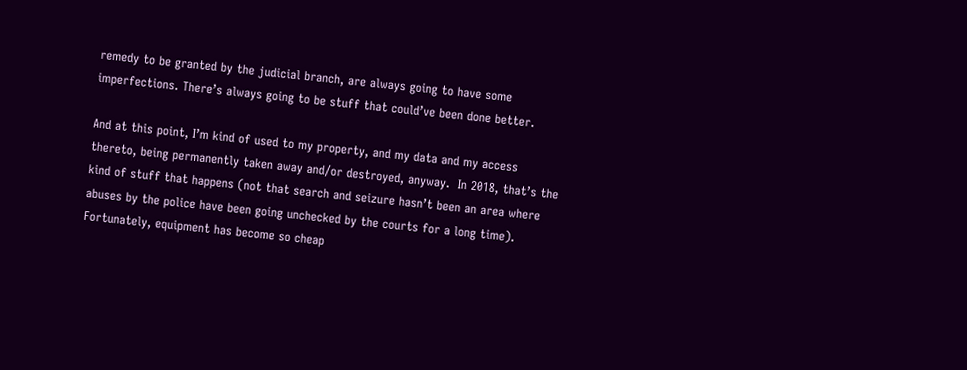remedy to be granted by the judicial branch, are always going to have some imperfections. There’s always going to be stuff that could’ve been done better.

And at this point, I’m kind of used to my property, and my data and my access thereto, being permanently taken away and/or destroyed, anyway.  In 2018, that’s the kind of stuff that happens (not that search and seizure hasn’t been an area where abuses by the police have been going unchecked by the courts for a long time). Fortunately, equipment has become so cheap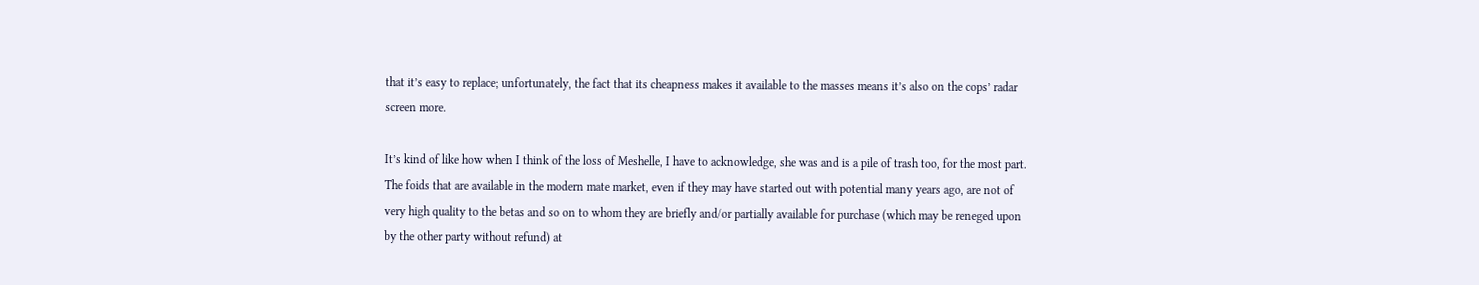that it’s easy to replace; unfortunately, the fact that its cheapness makes it available to the masses means it’s also on the cops’ radar screen more.

It’s kind of like how when I think of the loss of Meshelle, I have to acknowledge, she was and is a pile of trash too, for the most part. The foids that are available in the modern mate market, even if they may have started out with potential many years ago, are not of very high quality to the betas and so on to whom they are briefly and/or partially available for purchase (which may be reneged upon by the other party without refund) at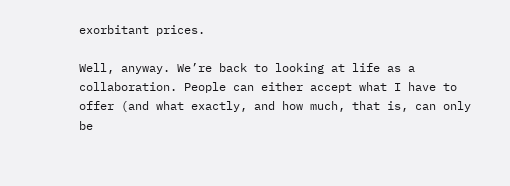exorbitant prices.

Well, anyway. We’re back to looking at life as a collaboration. People can either accept what I have to offer (and what exactly, and how much, that is, can only be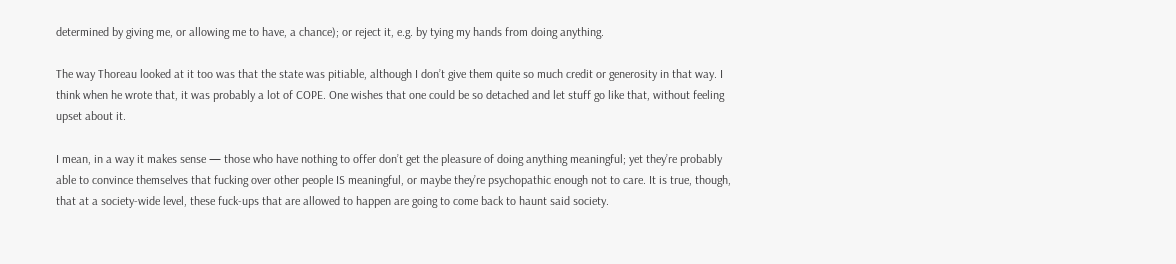determined by giving me, or allowing me to have, a chance); or reject it, e.g. by tying my hands from doing anything.

The way Thoreau looked at it too was that the state was pitiable, although I don’t give them quite so much credit or generosity in that way. I think when he wrote that, it was probably a lot of COPE. One wishes that one could be so detached and let stuff go like that, without feeling upset about it.

I mean, in a way it makes sense — those who have nothing to offer don’t get the pleasure of doing anything meaningful; yet they’re probably able to convince themselves that fucking over other people IS meaningful, or maybe they’re psychopathic enough not to care. It is true, though, that at a society-wide level, these fuck-ups that are allowed to happen are going to come back to haunt said society.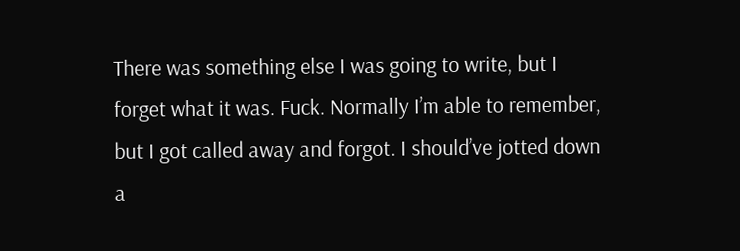There was something else I was going to write, but I forget what it was. Fuck. Normally I’m able to remember, but I got called away and forgot. I should’ve jotted down a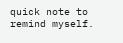quick note to remind myself.